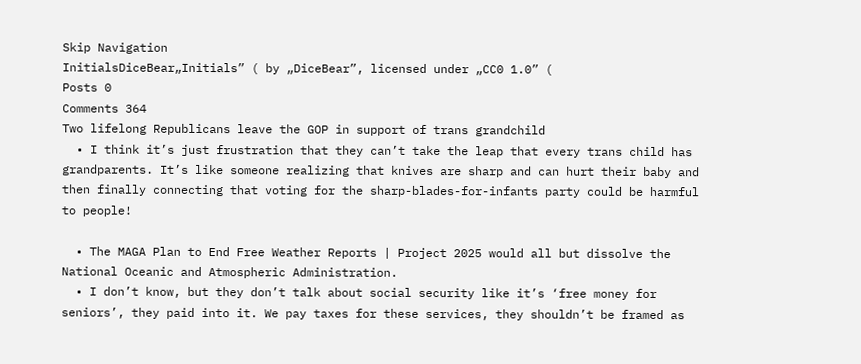Skip Navigation
InitialsDiceBear„Initials” ( by „DiceBear”, licensed under „CC0 1.0” (
Posts 0
Comments 364
Two lifelong Republicans leave the GOP in support of trans grandchild
  • I think it’s just frustration that they can’t take the leap that every trans child has grandparents. It’s like someone realizing that knives are sharp and can hurt their baby and then finally connecting that voting for the sharp-blades-for-infants party could be harmful to people!

  • The MAGA Plan to End Free Weather Reports | Project 2025 would all but dissolve the National Oceanic and Atmospheric Administration.
  • I don’t know, but they don’t talk about social security like it’s ‘free money for seniors’, they paid into it. We pay taxes for these services, they shouldn’t be framed as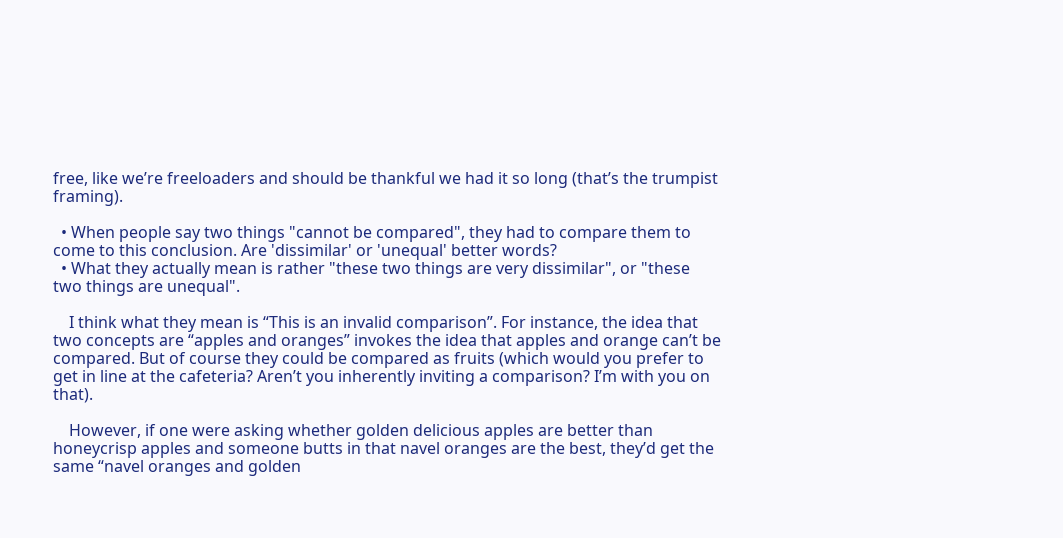free, like we’re freeloaders and should be thankful we had it so long (that’s the trumpist framing).

  • When people say two things "cannot be compared", they had to compare them to come to this conclusion. Are 'dissimilar' or 'unequal' better words?
  • What they actually mean is rather "these two things are very dissimilar", or "these two things are unequal".

    I think what they mean is “This is an invalid comparison”. For instance, the idea that two concepts are “apples and oranges” invokes the idea that apples and orange can’t be compared. But of course they could be compared as fruits (which would you prefer to get in line at the cafeteria? Aren’t you inherently inviting a comparison? I’m with you on that).

    However, if one were asking whether golden delicious apples are better than honeycrisp apples and someone butts in that navel oranges are the best, they’d get the same “navel oranges and golden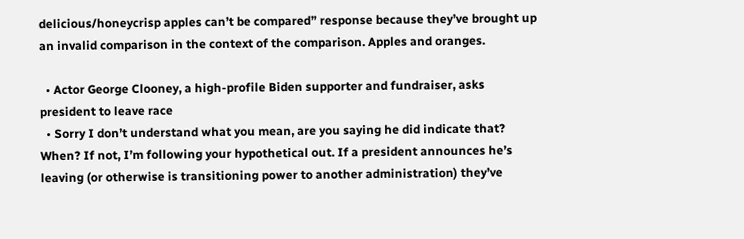delicious/honeycrisp apples can’t be compared” response because they’ve brought up an invalid comparison in the context of the comparison. Apples and oranges.

  • Actor George Clooney, a high-profile Biden supporter and fundraiser, asks president to leave race
  • Sorry I don’t understand what you mean, are you saying he did indicate that? When? If not, I’m following your hypothetical out. If a president announces he’s leaving (or otherwise is transitioning power to another administration) they’ve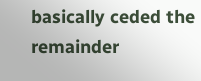basically ceded the remainder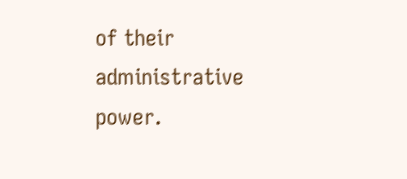of their administrative power.